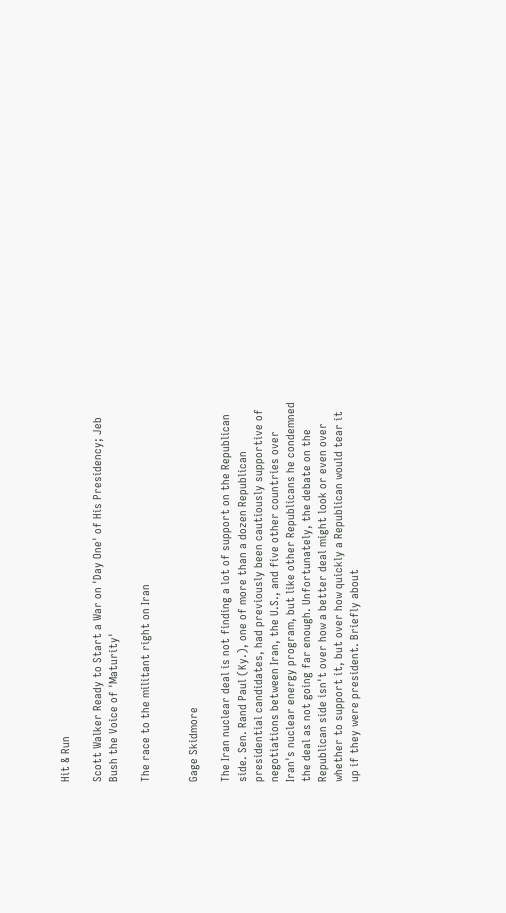Hit & Run

Scott Walker Ready to Start a War on 'Day One' of His Presidency; Jeb Bush the Voice of 'Maturity'

The race to the militant right on Iran


Gage Skidmore

The Iran nuclear deal is not finding a lot of support on the Republican side. Sen. Rand Paul (Ky.), one of more than a dozen Republican presidential candidates, had previously been cautiously supportive of negotiations between Iran, the U.S., and five other countries over Iran's nuclear energy program, but like other Republicans he condemned the deal as not going far enough. Unfortunately, the debate on the Republican side isn't over how a better deal might look or even over whether to support it, but over how quickly a Republican would tear it up if they were president. Briefly about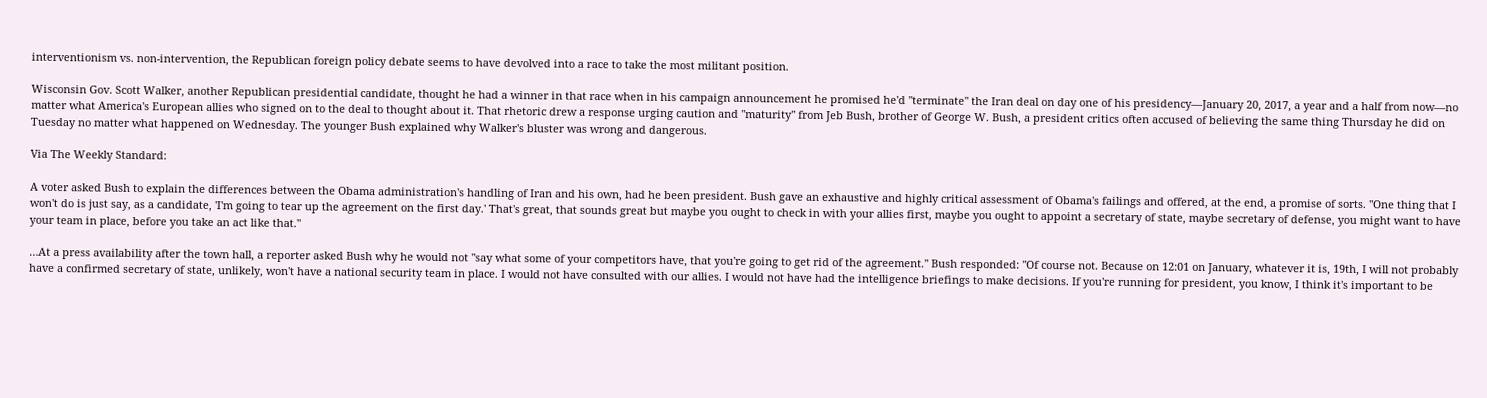interventionism vs. non-intervention, the Republican foreign policy debate seems to have devolved into a race to take the most militant position.

Wisconsin Gov. Scott Walker, another Republican presidential candidate, thought he had a winner in that race when in his campaign announcement he promised he'd "terminate" the Iran deal on day one of his presidency—January 20, 2017, a year and a half from now—no matter what America's European allies who signed on to the deal to thought about it. That rhetoric drew a response urging caution and "maturity" from Jeb Bush, brother of George W. Bush, a president critics often accused of believing the same thing Thursday he did on Tuesday no matter what happened on Wednesday. The younger Bush explained why Walker's bluster was wrong and dangerous.

Via The Weekly Standard:

A voter asked Bush to explain the differences between the Obama administration's handling of Iran and his own, had he been president. Bush gave an exhaustive and highly critical assessment of Obama's failings and offered, at the end, a promise of sorts. "One thing that I won't do is just say, as a candidate, 'I'm going to tear up the agreement on the first day.' That's great, that sounds great but maybe you ought to check in with your allies first, maybe you ought to appoint a secretary of state, maybe secretary of defense, you might want to have your team in place, before you take an act like that."

…At a press availability after the town hall, a reporter asked Bush why he would not "say what some of your competitors have, that you're going to get rid of the agreement." Bush responded: "Of course not. Because on 12:01 on January, whatever it is, 19th, I will not probably have a confirmed secretary of state, unlikely, won't have a national security team in place. I would not have consulted with our allies. I would not have had the intelligence briefings to make decisions. If you're running for president, you know, I think it's important to be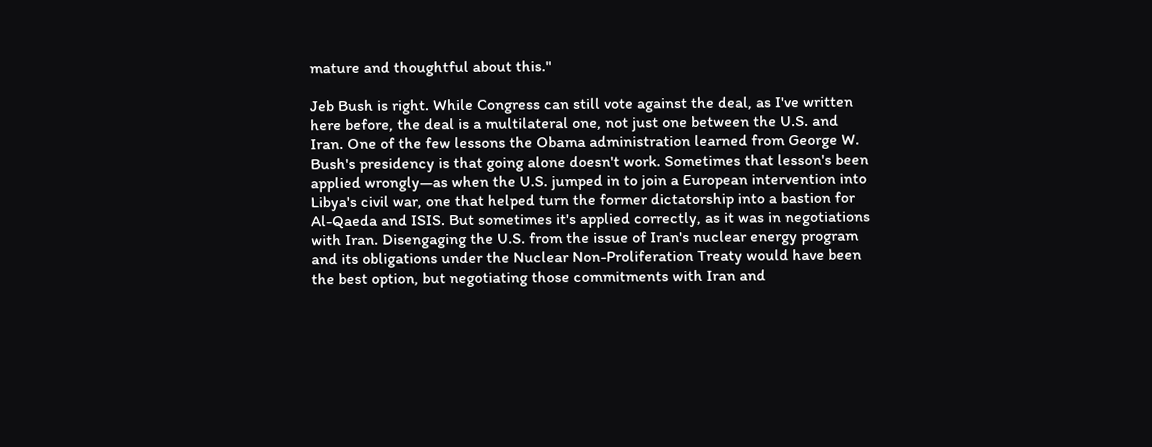mature and thoughtful about this."

Jeb Bush is right. While Congress can still vote against the deal, as I've written here before, the deal is a multilateral one, not just one between the U.S. and Iran. One of the few lessons the Obama administration learned from George W. Bush's presidency is that going alone doesn't work. Sometimes that lesson's been applied wrongly—as when the U.S. jumped in to join a European intervention into Libya's civil war, one that helped turn the former dictatorship into a bastion for Al-Qaeda and ISIS. But sometimes it's applied correctly, as it was in negotiations with Iran. Disengaging the U.S. from the issue of Iran's nuclear energy program and its obligations under the Nuclear Non-Proliferation Treaty would have been the best option, but negotiating those commitments with Iran and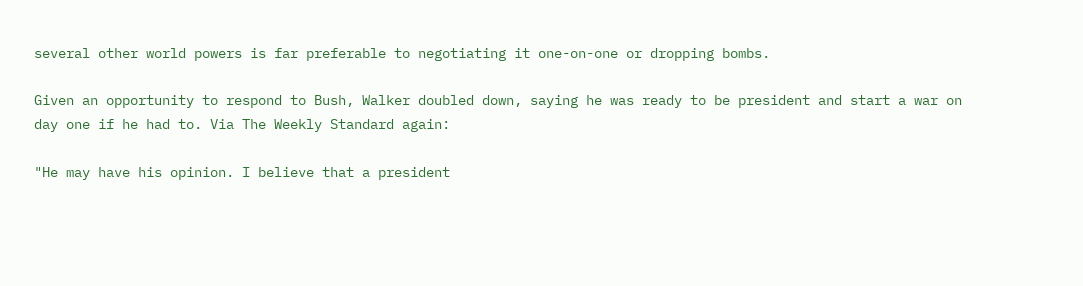several other world powers is far preferable to negotiating it one-on-one or dropping bombs.

Given an opportunity to respond to Bush, Walker doubled down, saying he was ready to be president and start a war on day one if he had to. Via The Weekly Standard again:

"He may have his opinion. I believe that a president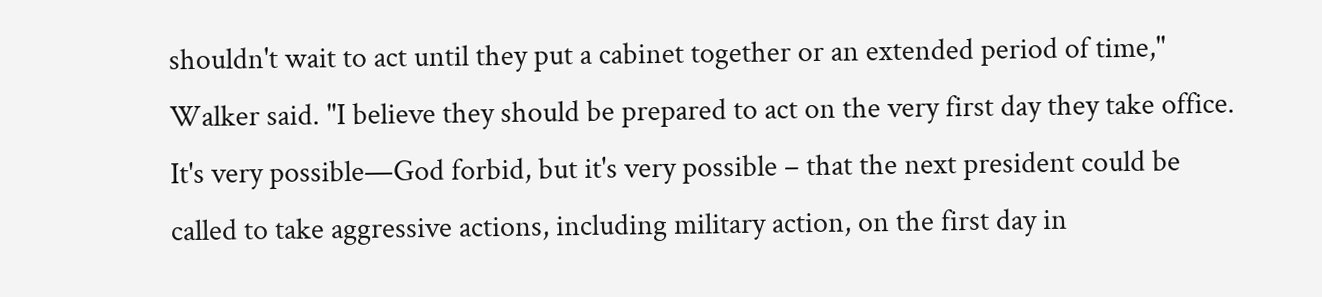shouldn't wait to act until they put a cabinet together or an extended period of time," Walker said. "I believe they should be prepared to act on the very first day they take office. It's very possible—God forbid, but it's very possible – that the next president could be called to take aggressive actions, including military action, on the first day in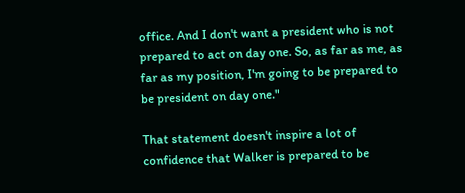office. And I don't want a president who is not prepared to act on day one. So, as far as me, as far as my position, I'm going to be prepared to be president on day one."

That statement doesn't inspire a lot of confidence that Walker is prepared to be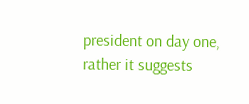president on day one, rather it suggests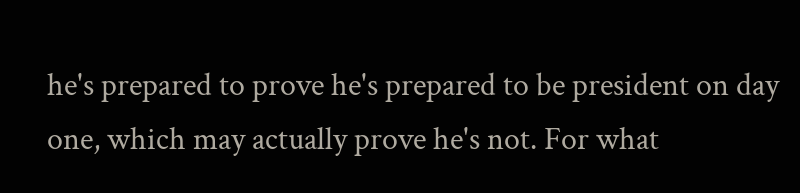he's prepared to prove he's prepared to be president on day one, which may actually prove he's not. For what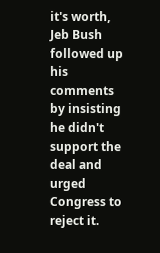it's worth, Jeb Bush followed up his comments by insisting he didn't support the deal and urged Congress to reject it.